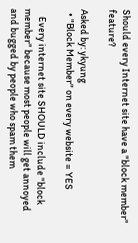Should every Internet site have a "block member" feature?

Asked by: ykyung
  • "Block Member" on every website = YES

    Every internet site SHOULD include "block member" because most people will get annoyed and bugged by people who spam them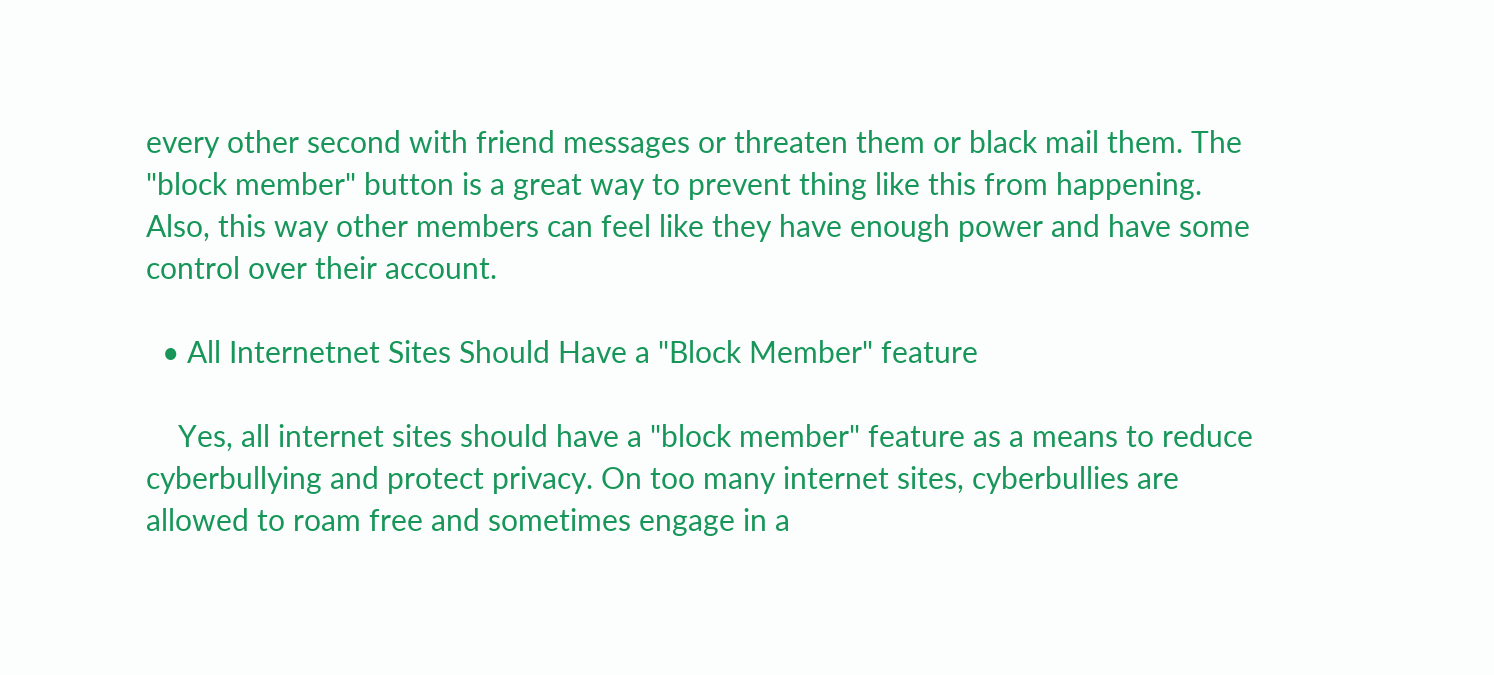every other second with friend messages or threaten them or black mail them. The "block member" button is a great way to prevent thing like this from happening. Also, this way other members can feel like they have enough power and have some control over their account.

  • All Internetnet Sites Should Have a "Block Member" feature

    Yes, all internet sites should have a "block member" feature as a means to reduce cyberbullying and protect privacy. On too many internet sites, cyberbullies are allowed to roam free and sometimes engage in a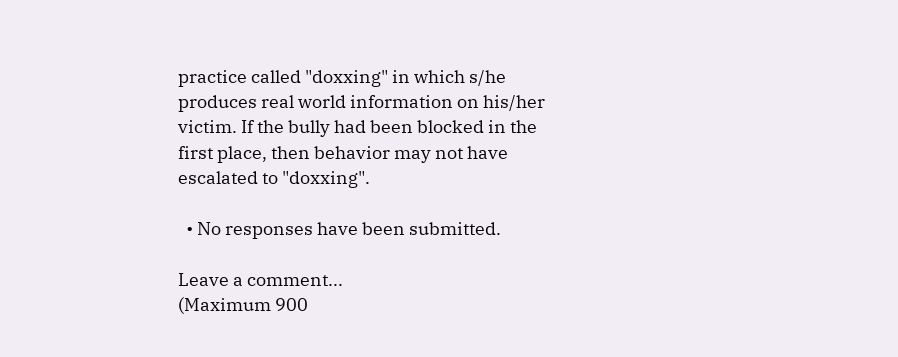practice called "doxxing" in which s/he produces real world information on his/her victim. If the bully had been blocked in the first place, then behavior may not have escalated to "doxxing".

  • No responses have been submitted.

Leave a comment...
(Maximum 900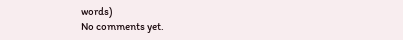words)
No comments yet.